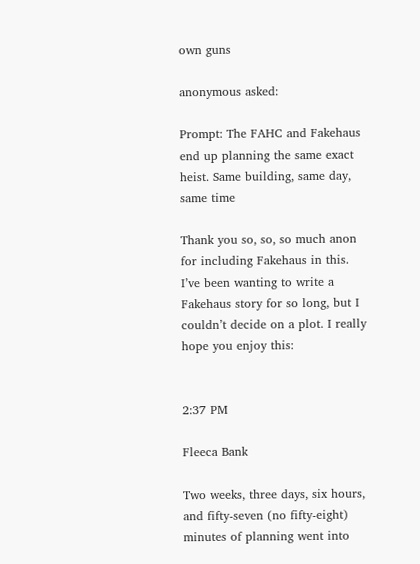own guns

anonymous asked:

Prompt: The FAHC and Fakehaus end up planning the same exact heist. Same building, same day, same time

Thank you so, so, so much anon for including Fakehaus in this. I’ve been wanting to write a Fakehaus story for so long, but I couldn’t decide on a plot. I really hope you enjoy this:


2:37 PM

Fleeca Bank

Two weeks, three days, six hours, and fifty-seven (no fifty-eight) minutes of planning went into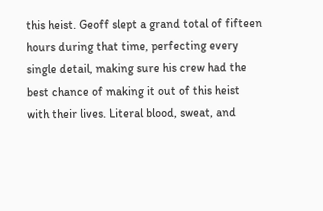this heist. Geoff slept a grand total of fifteen hours during that time, perfecting every single detail, making sure his crew had the best chance of making it out of this heist with their lives. Literal blood, sweat, and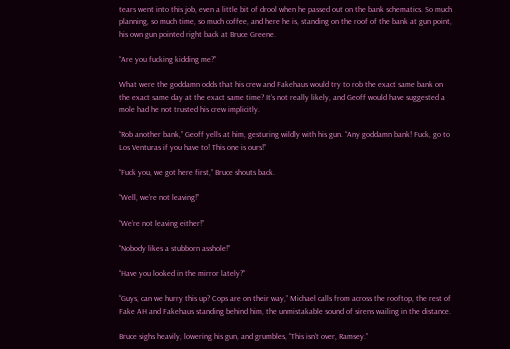tears went into this job, even a little bit of drool when he passed out on the bank schematics. So much planning, so much time, so much coffee, and here he is, standing on the roof of the bank at gun point, his own gun pointed right back at Bruce Greene.

“Are you fucking kidding me?”

What were the goddamn odds that his crew and Fakehaus would try to rob the exact same bank on the exact same day at the exact same time? It’s not really likely, and Geoff would have suggested a mole had he not trusted his crew implicitly.

“Rob another bank,” Geoff yells at him, gesturing wildly with his gun. “Any goddamn bank! Fuck, go to Los Venturas if you have to! This one is ours!”

“Fuck you, we got here first,” Bruce shouts back.

“Well, we’re not leaving!”

“We’re not leaving either!”

“Nobody likes a stubborn asshole!”

“Have you looked in the mirror lately?”

“Guys, can we hurry this up? Cops are on their way,” Michael calls from across the rooftop, the rest of Fake AH and Fakehaus standing behind him, the unmistakable sound of sirens wailing in the distance.

Bruce sighs heavily, lowering his gun, and grumbles, “This isn’t over, Ramsey.”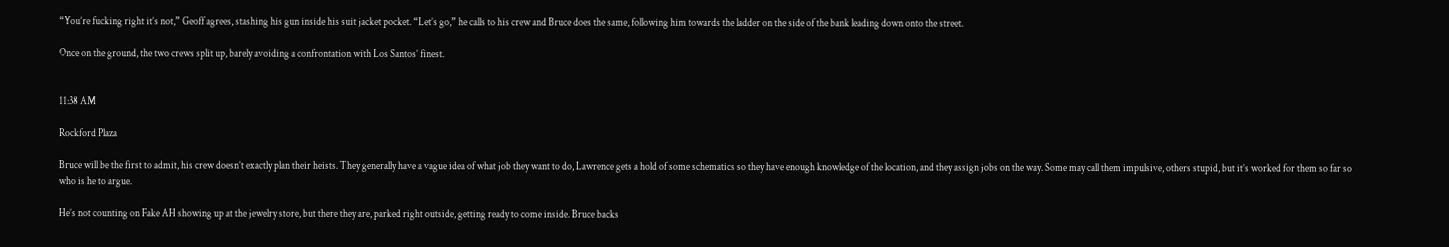“You’re fucking right it’s not,” Geoff agrees, stashing his gun inside his suit jacket pocket. “Let’s go,” he calls to his crew and Bruce does the same, following him towards the ladder on the side of the bank leading down onto the street.

Once on the ground, the two crews split up, barely avoiding a confrontation with Los Santos’ finest.


11:38 AM

Rockford Plaza

Bruce will be the first to admit, his crew doesn’t exactly plan their heists. They generally have a vague idea of what job they want to do, Lawrence gets a hold of some schematics so they have enough knowledge of the location, and they assign jobs on the way. Some may call them impulsive, others stupid, but it’s worked for them so far so who is he to argue.

He’s not counting on Fake AH showing up at the jewelry store, but there they are, parked right outside, getting ready to come inside. Bruce backs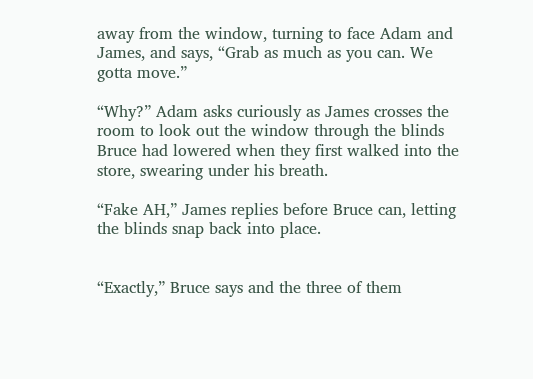away from the window, turning to face Adam and James, and says, “Grab as much as you can. We gotta move.”

“Why?” Adam asks curiously as James crosses the room to look out the window through the blinds Bruce had lowered when they first walked into the store, swearing under his breath.

“Fake AH,” James replies before Bruce can, letting the blinds snap back into place.


“Exactly,” Bruce says and the three of them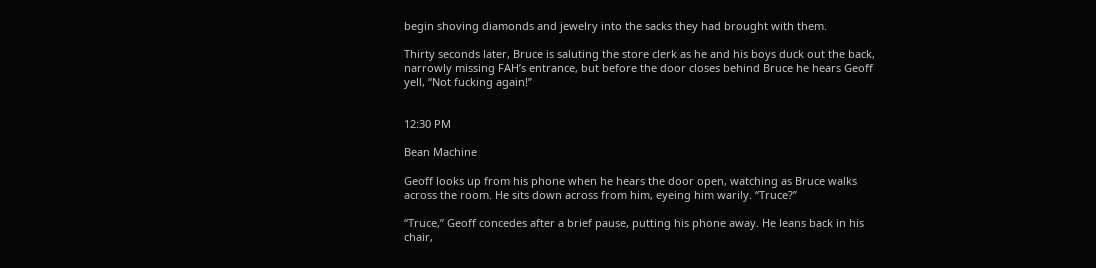begin shoving diamonds and jewelry into the sacks they had brought with them.

Thirty seconds later, Bruce is saluting the store clerk as he and his boys duck out the back, narrowly missing FAH’s entrance, but before the door closes behind Bruce he hears Geoff yell, “Not fucking again!”


12:30 PM

Bean Machine

Geoff looks up from his phone when he hears the door open, watching as Bruce walks across the room. He sits down across from him, eyeing him warily. “Truce?”

“Truce,” Geoff concedes after a brief pause, putting his phone away. He leans back in his chair,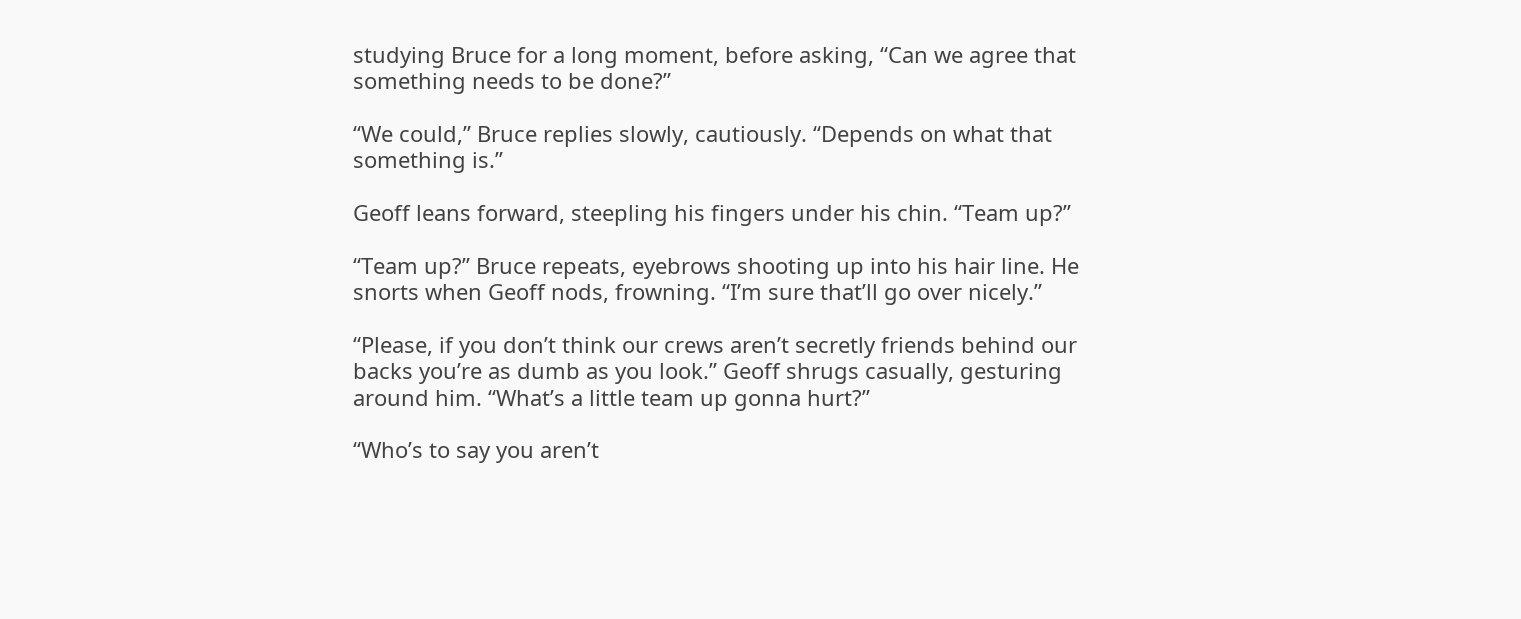studying Bruce for a long moment, before asking, “Can we agree that something needs to be done?”

“We could,” Bruce replies slowly, cautiously. “Depends on what that something is.”

Geoff leans forward, steepling his fingers under his chin. “Team up?”

“Team up?” Bruce repeats, eyebrows shooting up into his hair line. He snorts when Geoff nods, frowning. “I’m sure that’ll go over nicely.”

“Please, if you don’t think our crews aren’t secretly friends behind our backs you’re as dumb as you look.” Geoff shrugs casually, gesturing around him. “What’s a little team up gonna hurt?”

“Who’s to say you aren’t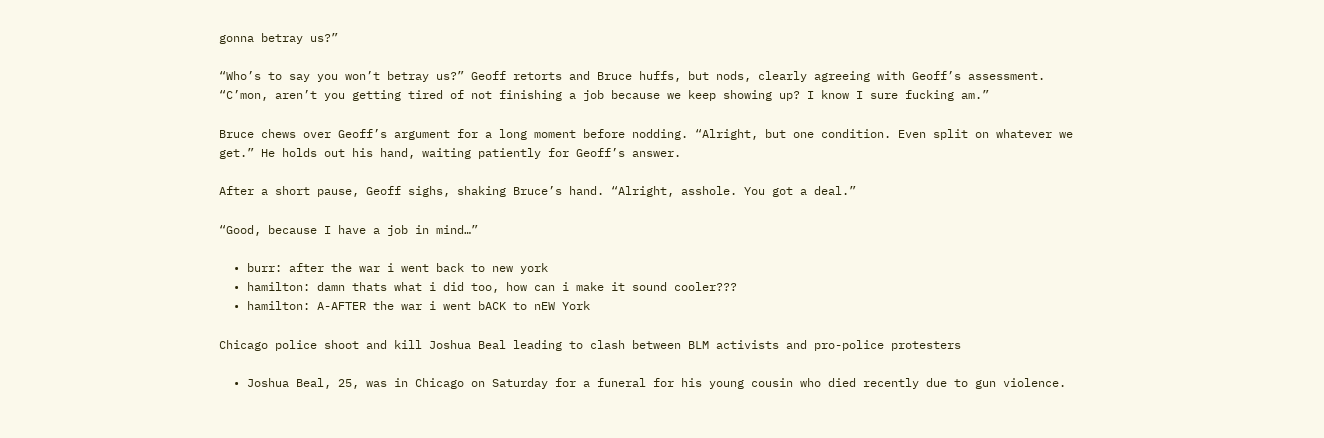gonna betray us?”

“Who’s to say you won’t betray us?” Geoff retorts and Bruce huffs, but nods, clearly agreeing with Geoff’s assessment. “C’mon, aren’t you getting tired of not finishing a job because we keep showing up? I know I sure fucking am.”

Bruce chews over Geoff’s argument for a long moment before nodding. “Alright, but one condition. Even split on whatever we get.” He holds out his hand, waiting patiently for Geoff’s answer.

After a short pause, Geoff sighs, shaking Bruce’s hand. “Alright, asshole. You got a deal.”

“Good, because I have a job in mind…”

  • burr: after the war i went back to new york
  • hamilton: damn thats what i did too, how can i make it sound cooler???
  • hamilton: A-AFTER the war i went bACK to nEW York

Chicago police shoot and kill Joshua Beal leading to clash between BLM activists and pro-police protesters

  • Joshua Beal, 25, was in Chicago on Saturday for a funeral for his young cousin who died recently due to gun violence.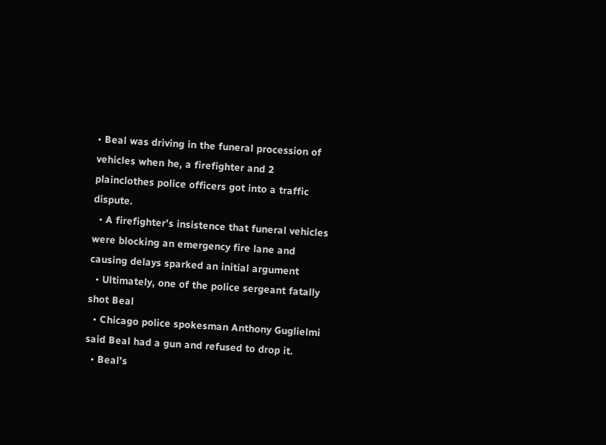• Beal was driving in the funeral procession of vehicles when he, a firefighter and 2 plainclothes police officers got into a traffic dispute.
  • A firefighter’s insistence that funeral vehicles were blocking an emergency fire lane and causing delays sparked an initial argument
  • Ultimately, one of the police sergeant fatally shot Beal
  • Chicago police spokesman Anthony Guglielmi said Beal had a gun and refused to drop it.
  • Beal’s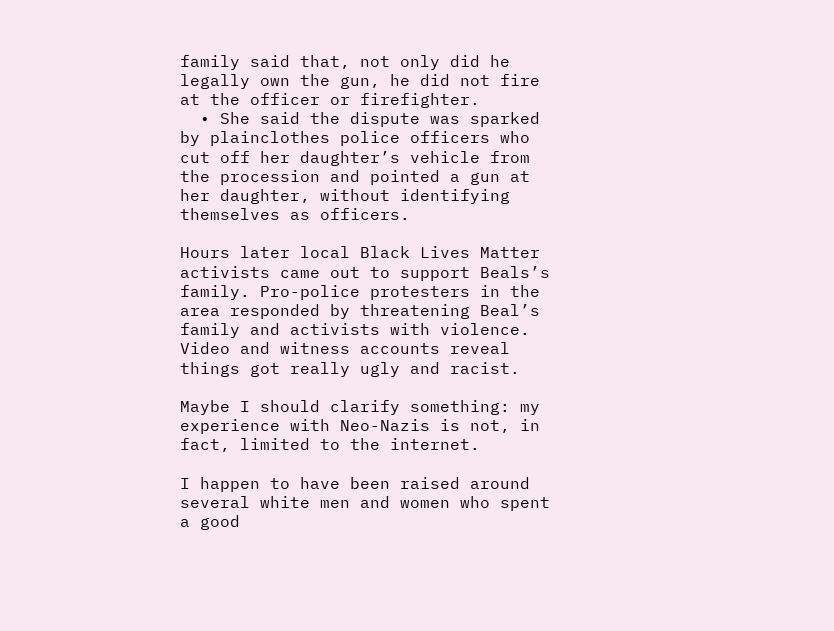family said that, not only did he legally own the gun, he did not fire at the officer or firefighter.
  • She said the dispute was sparked by plainclothes police officers who cut off her daughter’s vehicle from the procession and pointed a gun at her daughter, without identifying themselves as officers.

Hours later local Black Lives Matter activists came out to support Beals’s family. Pro-police protesters in the area responded by threatening Beal’s family and activists with violence. Video and witness accounts reveal things got really ugly and racist.

Maybe I should clarify something: my experience with Neo-Nazis is not, in fact, limited to the internet.

I happen to have been raised around several white men and women who spent a good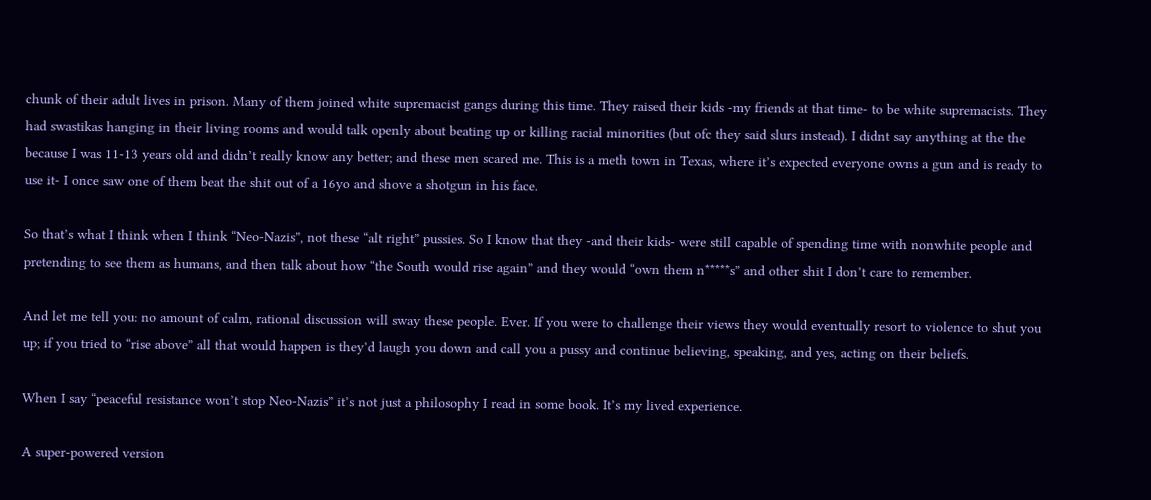chunk of their adult lives in prison. Many of them joined white supremacist gangs during this time. They raised their kids -my friends at that time- to be white supremacists. They had swastikas hanging in their living rooms and would talk openly about beating up or killing racial minorities (but ofc they said slurs instead). I didnt say anything at the the because I was 11-13 years old and didn’t really know any better; and these men scared me. This is a meth town in Texas, where it’s expected everyone owns a gun and is ready to use it- I once saw one of them beat the shit out of a 16yo and shove a shotgun in his face.

So that’s what I think when I think “Neo-Nazis”, not these “alt right” pussies. So I know that they -and their kids- were still capable of spending time with nonwhite people and pretending to see them as humans, and then talk about how “the South would rise again” and they would “own them n*****s” and other shit I don’t care to remember.

And let me tell you: no amount of calm, rational discussion will sway these people. Ever. If you were to challenge their views they would eventually resort to violence to shut you up; if you tried to “rise above” all that would happen is they’d laugh you down and call you a pussy and continue believing, speaking, and yes, acting on their beliefs.

When I say “peaceful resistance won’t stop Neo-Nazis” it’s not just a philosophy I read in some book. It’s my lived experience.

A super-powered version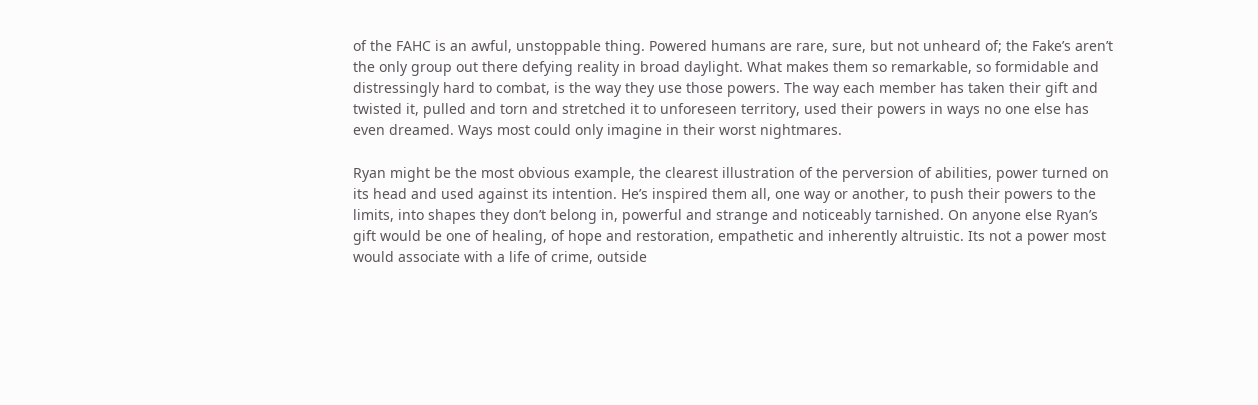of the FAHC is an awful, unstoppable thing. Powered humans are rare, sure, but not unheard of; the Fake’s aren’t the only group out there defying reality in broad daylight. What makes them so remarkable, so formidable and distressingly hard to combat, is the way they use those powers. The way each member has taken their gift and twisted it, pulled and torn and stretched it to unforeseen territory, used their powers in ways no one else has even dreamed. Ways most could only imagine in their worst nightmares.

Ryan might be the most obvious example, the clearest illustration of the perversion of abilities, power turned on its head and used against its intention. He’s inspired them all, one way or another, to push their powers to the limits, into shapes they don’t belong in, powerful and strange and noticeably tarnished. On anyone else Ryan’s gift would be one of healing, of hope and restoration, empathetic and inherently altruistic. Its not a power most would associate with a life of crime, outside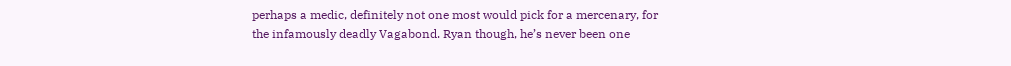perhaps a medic, definitely not one most would pick for a mercenary, for the infamously deadly Vagabond. Ryan though, he’s never been one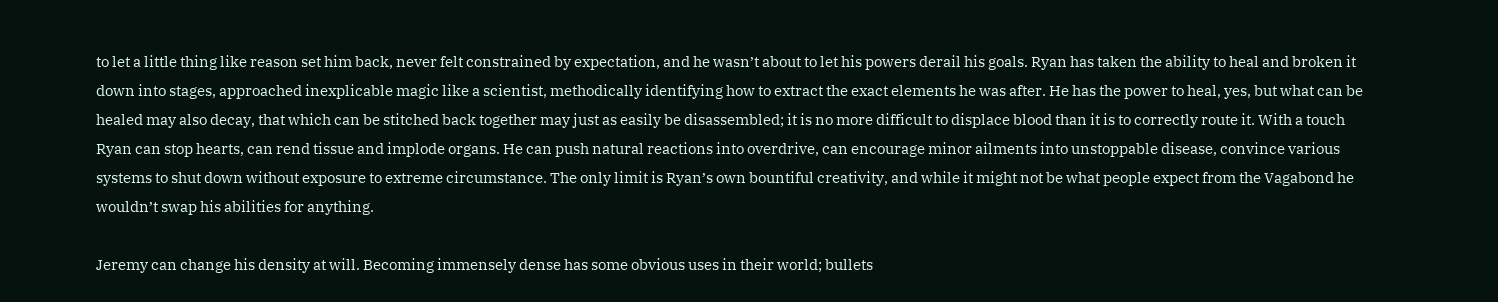to let a little thing like reason set him back, never felt constrained by expectation, and he wasn’t about to let his powers derail his goals. Ryan has taken the ability to heal and broken it down into stages, approached inexplicable magic like a scientist, methodically identifying how to extract the exact elements he was after. He has the power to heal, yes, but what can be healed may also decay, that which can be stitched back together may just as easily be disassembled; it is no more difficult to displace blood than it is to correctly route it. With a touch Ryan can stop hearts, can rend tissue and implode organs. He can push natural reactions into overdrive, can encourage minor ailments into unstoppable disease, convince various systems to shut down without exposure to extreme circumstance. The only limit is Ryan’s own bountiful creativity, and while it might not be what people expect from the Vagabond he wouldn’t swap his abilities for anything.

Jeremy can change his density at will. Becoming immensely dense has some obvious uses in their world; bullets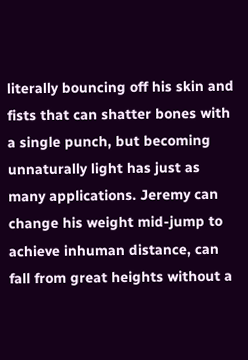literally bouncing off his skin and fists that can shatter bones with a single punch, but becoming unnaturally light has just as many applications. Jeremy can change his weight mid-jump to achieve inhuman distance, can fall from great heights without a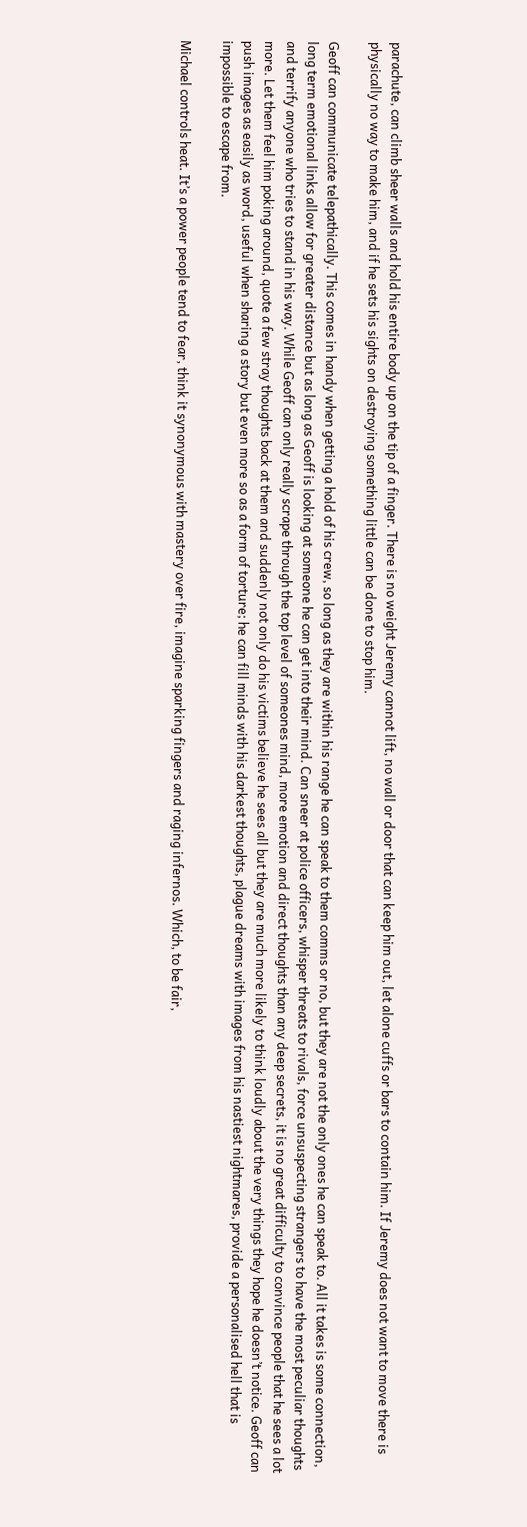parachute, can climb sheer walls and hold his entire body up on the tip of a finger. There is no weight Jeremy cannot lift, no wall or door that can keep him out, let alone cuffs or bars to contain him. If Jeremy does not want to move there is physically no way to make him, and if he sets his sights on destroying something little can be done to stop him.

Geoff can communicate telepathically. This comes in handy when getting a hold of his crew, so long as they are within his range he can speak to them comms or no, but they are not the only ones he can speak to. All it takes is some connection, long term emotional links allow for greater distance but as long as Geoff is looking at someone he can get into their mind. Can sneer at police officers, whisper threats to rivals, force unsuspecting strangers to have the most peculiar thoughts and terrify anyone who tries to stand in his way. While Geoff can only really scrape through the top level of someones mind, more emotion and direct thoughts than any deep secrets, it is no great difficulty to convince people that he sees a lot more. Let them feel him poking around, quote a few stray thoughts back at them and suddenly not only do his victims believe he sees all but they are much more likely to think loudly about the very things they hope he doesn’t notice. Geoff can push images as easily as word, useful when sharing a story but even more so as a form of torture; he can fill minds with his darkest thoughts, plague dreams with images from his nastiest nightmares, provide a personalised hell that is impossible to escape from.

Michael controls heat. It’s a power people tend to fear, think it synonymous with mastery over fire, imagine sparking fingers and raging infernos. Which, to be fair,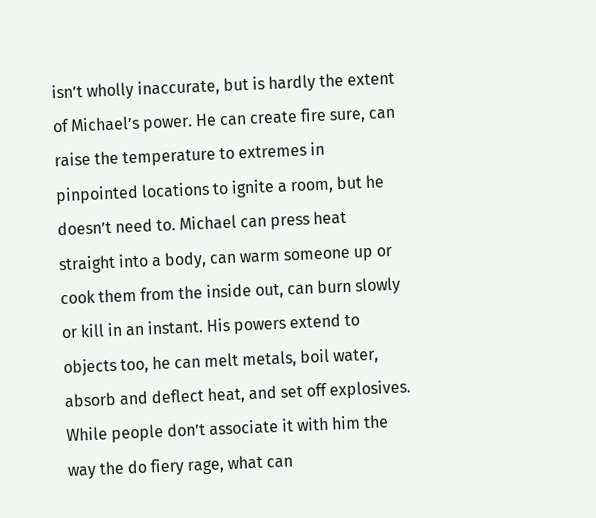isn’t wholly inaccurate, but is hardly the extent of Michael’s power. He can create fire sure, can raise the temperature to extremes in pinpointed locations to ignite a room, but he doesn’t need to. Michael can press heat straight into a body, can warm someone up or cook them from the inside out, can burn slowly or kill in an instant. His powers extend to objects too, he can melt metals, boil water, absorb and deflect heat, and set off explosives. While people don’t associate it with him the way the do fiery rage, what can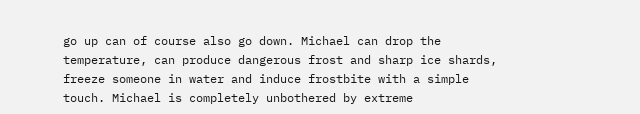go up can of course also go down. Michael can drop the temperature, can produce dangerous frost and sharp ice shards, freeze someone in water and induce frostbite with a simple touch. Michael is completely unbothered by extreme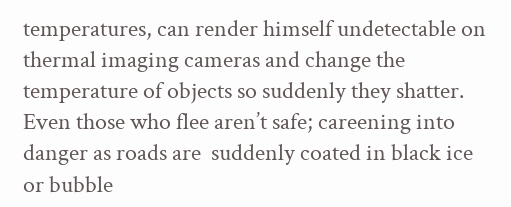temperatures, can render himself undetectable on thermal imaging cameras and change the temperature of objects so suddenly they shatter. Even those who flee aren’t safe; careening into danger as roads are  suddenly coated in black ice or bubble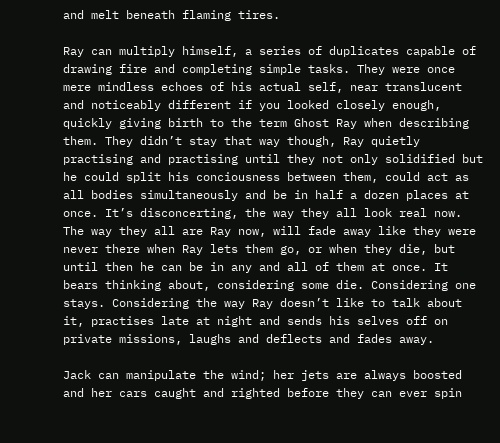and melt beneath flaming tires.

Ray can multiply himself, a series of duplicates capable of drawing fire and completing simple tasks. They were once mere mindless echoes of his actual self, near translucent and noticeably different if you looked closely enough, quickly giving birth to the term Ghost Ray when describing them. They didn’t stay that way though, Ray quietly practising and practising until they not only solidified but he could split his conciousness between them, could act as all bodies simultaneously and be in half a dozen places at once. It’s disconcerting, the way they all look real now. The way they all are Ray now, will fade away like they were never there when Ray lets them go, or when they die, but until then he can be in any and all of them at once. It bears thinking about, considering some die. Considering one stays. Considering the way Ray doesn’t like to talk about it, practises late at night and sends his selves off on private missions, laughs and deflects and fades away.

Jack can manipulate the wind; her jets are always boosted and her cars caught and righted before they can ever spin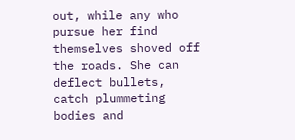out, while any who pursue her find themselves shoved off the roads. She can deflect bullets, catch plummeting bodies and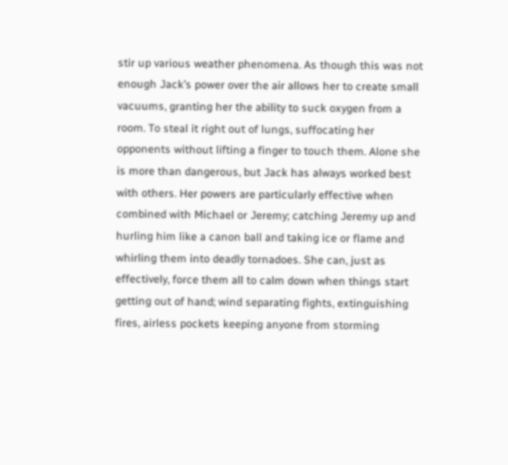stir up various weather phenomena. As though this was not enough Jack’s power over the air allows her to create small vacuums, granting her the ability to suck oxygen from a room. To steal it right out of lungs, suffocating her opponents without lifting a finger to touch them. Alone she is more than dangerous, but Jack has always worked best with others. Her powers are particularly effective when combined with Michael or Jeremy; catching Jeremy up and hurling him like a canon ball and taking ice or flame and whirling them into deadly tornadoes. She can, just as effectively, force them all to calm down when things start getting out of hand; wind separating fights, extinguishing fires, airless pockets keeping anyone from storming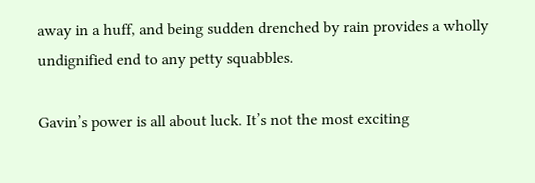away in a huff, and being sudden drenched by rain provides a wholly undignified end to any petty squabbles.

Gavin’s power is all about luck. It’s not the most exciting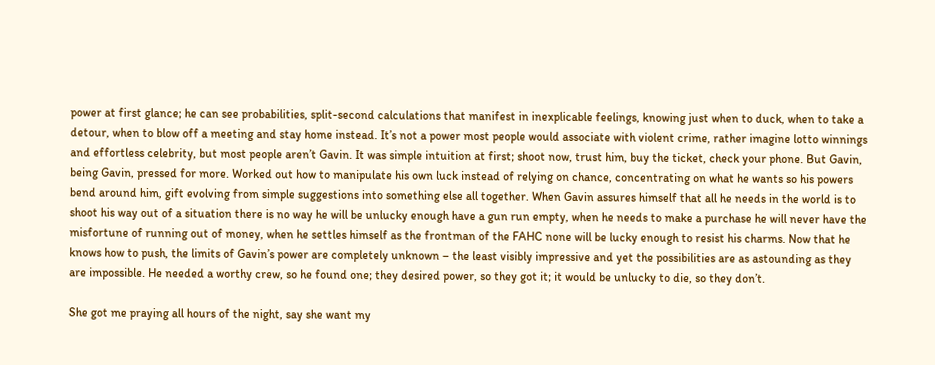power at first glance; he can see probabilities, split-second calculations that manifest in inexplicable feelings, knowing just when to duck, when to take a detour, when to blow off a meeting and stay home instead. It’s not a power most people would associate with violent crime, rather imagine lotto winnings and effortless celebrity, but most people aren’t Gavin. It was simple intuition at first; shoot now, trust him, buy the ticket, check your phone. But Gavin, being Gavin, pressed for more. Worked out how to manipulate his own luck instead of relying on chance, concentrating on what he wants so his powers bend around him, gift evolving from simple suggestions into something else all together. When Gavin assures himself that all he needs in the world is to shoot his way out of a situation there is no way he will be unlucky enough have a gun run empty, when he needs to make a purchase he will never have the misfortune of running out of money, when he settles himself as the frontman of the FAHC none will be lucky enough to resist his charms. Now that he knows how to push, the limits of Gavin’s power are completely unknown – the least visibly impressive and yet the possibilities are as astounding as they are impossible. He needed a worthy crew, so he found one; they desired power, so they got it; it would be unlucky to die, so they don’t.

She got me praying all hours of the night, say she want my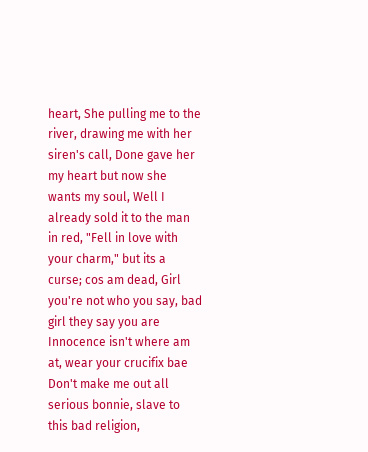heart, She pulling me to the river, drawing me with her siren's call, Done gave her my heart but now she wants my soul, Well I already sold it to the man in red, "Fell in love with your charm," but its a curse; cos am dead, Girl you're not who you say, bad girl they say you are Innocence isn't where am at, wear your crucifix bae Don't make me out all serious bonnie, slave to this bad religion,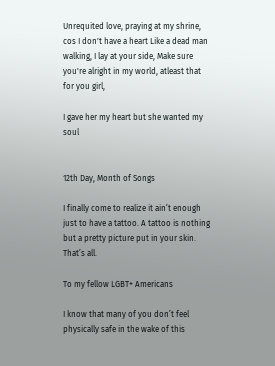Unrequited love, praying at my shrine, cos I don't have a heart Like a dead man walking, I lay at your side, Make sure you're alright in my world, atleast that for you girl,

I gave her my heart but she wanted my soul


12th Day, Month of Songs

I finally come to realize it ain’t enough just to have a tattoo. A tattoo is nothing but a pretty picture put in your skin. That’s all.

To my fellow LGBT+ Americans

I know that many of you don’t feel physically safe in the wake of this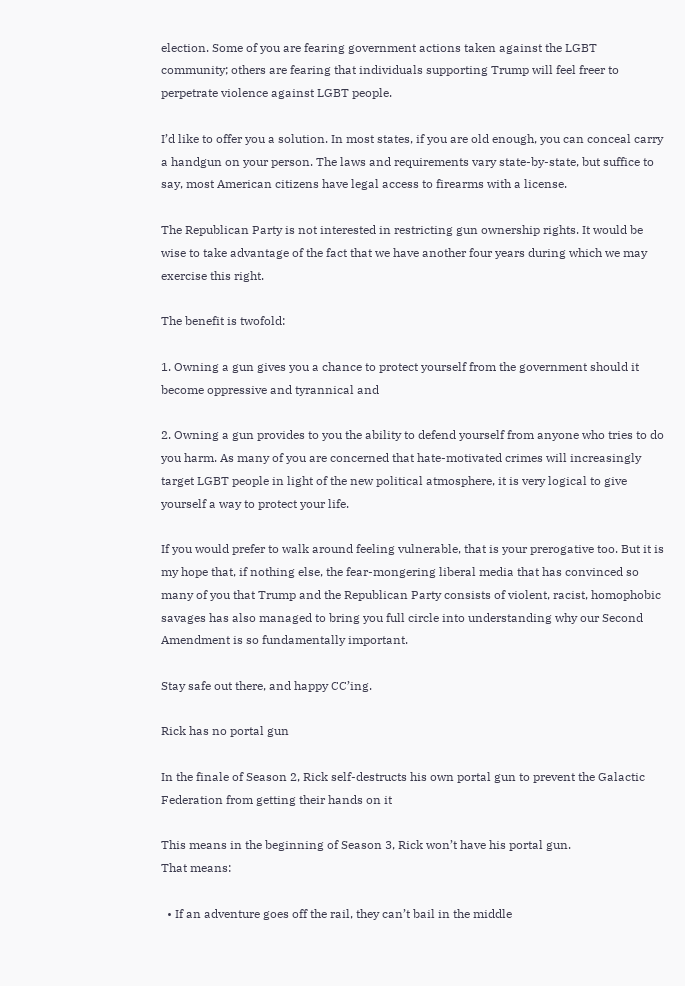election. Some of you are fearing government actions taken against the LGBT community; others are fearing that individuals supporting Trump will feel freer to perpetrate violence against LGBT people.

I’d like to offer you a solution. In most states, if you are old enough, you can conceal carry a handgun on your person. The laws and requirements vary state-by-state, but suffice to say, most American citizens have legal access to firearms with a license.

The Republican Party is not interested in restricting gun ownership rights. It would be wise to take advantage of the fact that we have another four years during which we may exercise this right.

The benefit is twofold:

1. Owning a gun gives you a chance to protect yourself from the government should it become oppressive and tyrannical and

2. Owning a gun provides to you the ability to defend yourself from anyone who tries to do you harm. As many of you are concerned that hate-motivated crimes will increasingly target LGBT people in light of the new political atmosphere, it is very logical to give yourself a way to protect your life.

If you would prefer to walk around feeling vulnerable, that is your prerogative too. But it is my hope that, if nothing else, the fear-mongering liberal media that has convinced so many of you that Trump and the Republican Party consists of violent, racist, homophobic savages has also managed to bring you full circle into understanding why our Second Amendment is so fundamentally important.

Stay safe out there, and happy CC’ing.

Rick has no portal gun

In the finale of Season 2, Rick self-destructs his own portal gun to prevent the Galactic Federation from getting their hands on it

This means in the beginning of Season 3, Rick won’t have his portal gun.
That means:

  • If an adventure goes off the rail, they can’t bail in the middle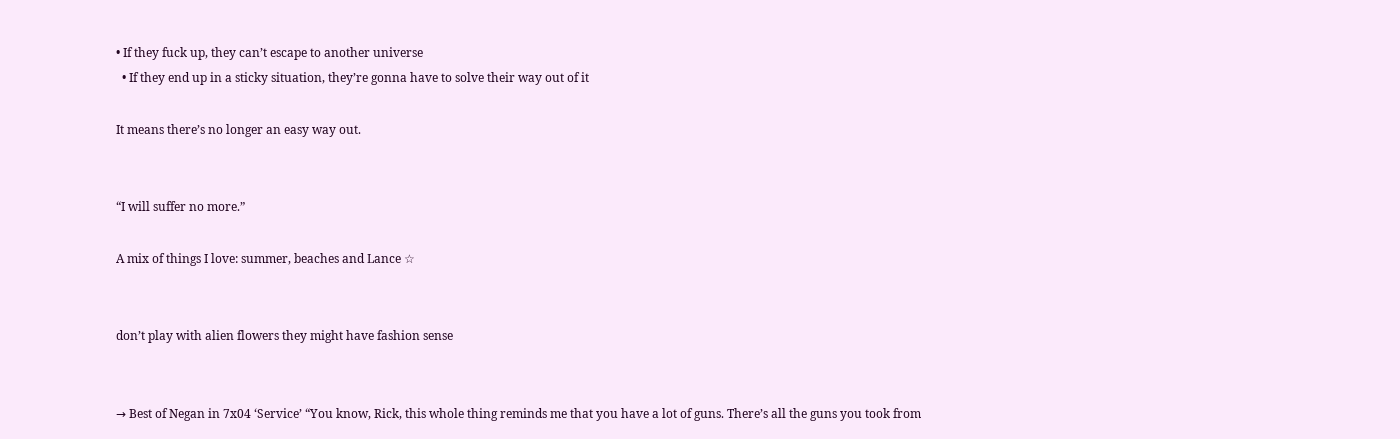• If they fuck up, they can’t escape to another universe
  • If they end up in a sticky situation, they’re gonna have to solve their way out of it

It means there’s no longer an easy way out.


“I will suffer no more.”

A mix of things I love: summer, beaches and Lance ☆


don’t play with alien flowers they might have fashion sense


→ Best of Negan in 7x04 ‘Service’ “You know, Rick, this whole thing reminds me that you have a lot of guns. There’s all the guns you took from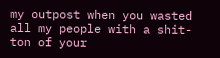my outpost when you wasted all my people with a shit-ton of your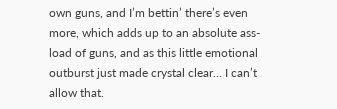own guns, and I’m bettin’ there’s even more, which adds up to an absolute ass-load of guns, and as this little emotional outburst just made crystal clear… I can’t allow that.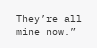They’re all mine now.”